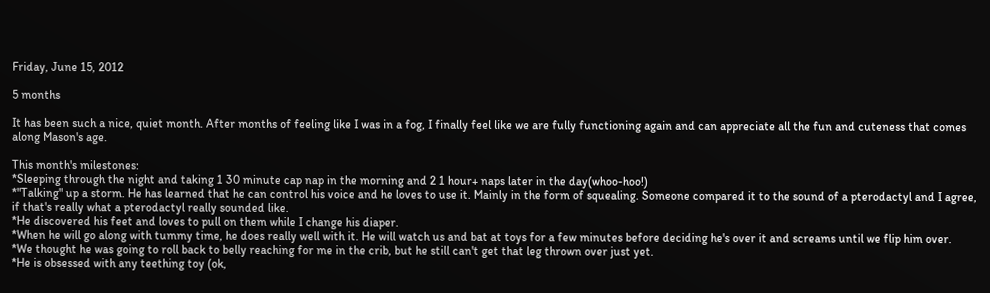Friday, June 15, 2012

5 months

It has been such a nice, quiet month. After months of feeling like I was in a fog, I finally feel like we are fully functioning again and can appreciate all the fun and cuteness that comes along Mason's age.

This month's milestones:
*Sleeping through the night and taking 1 30 minute cap nap in the morning and 2 1 hour+ naps later in the day(whoo-hoo!)
*"Talking" up a storm. He has learned that he can control his voice and he loves to use it. Mainly in the form of squealing. Someone compared it to the sound of a pterodactyl and I agree, if that's really what a pterodactyl really sounded like.
*He discovered his feet and loves to pull on them while I change his diaper.
*When he will go along with tummy time, he does really well with it. He will watch us and bat at toys for a few minutes before deciding he's over it and screams until we flip him over.
*We thought he was going to roll back to belly reaching for me in the crib, but he still can't get that leg thrown over just yet.
*He is obsessed with any teething toy (ok,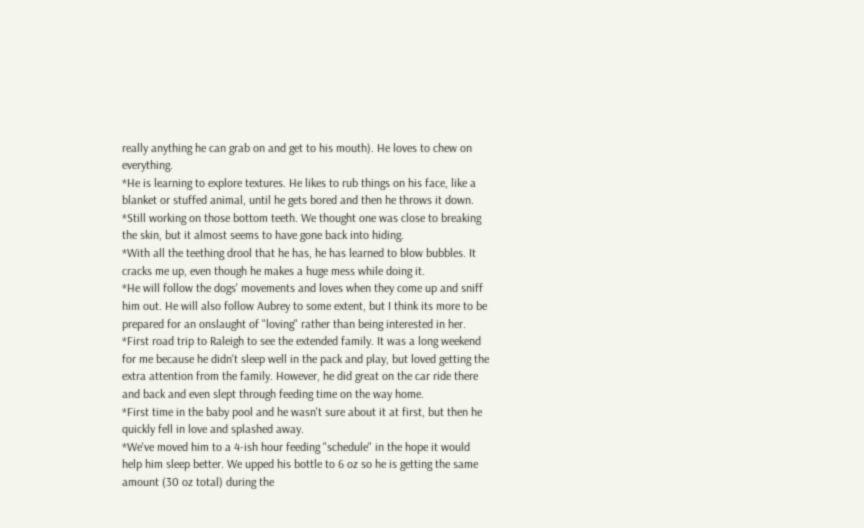really anything he can grab on and get to his mouth). He loves to chew on everything.
*He is learning to explore textures. He likes to rub things on his face, like a blanket or stuffed animal, until he gets bored and then he throws it down.
*Still working on those bottom teeth. We thought one was close to breaking the skin, but it almost seems to have gone back into hiding.
*With all the teething drool that he has, he has learned to blow bubbles. It cracks me up, even though he makes a huge mess while doing it.
*He will follow the dogs' movements and loves when they come up and sniff him out. He will also follow Aubrey to some extent, but I think its more to be prepared for an onslaught of "loving" rather than being interested in her.
*First road trip to Raleigh to see the extended family. It was a long weekend for me because he didn't sleep well in the pack and play, but loved getting the extra attention from the family. However, he did great on the car ride there and back and even slept through feeding time on the way home.
*First time in the baby pool and he wasn't sure about it at first, but then he quickly fell in love and splashed away.
*We've moved him to a 4-ish hour feeding "schedule" in the hope it would help him sleep better. We upped his bottle to 6 oz so he is getting the same amount (30 oz total) during the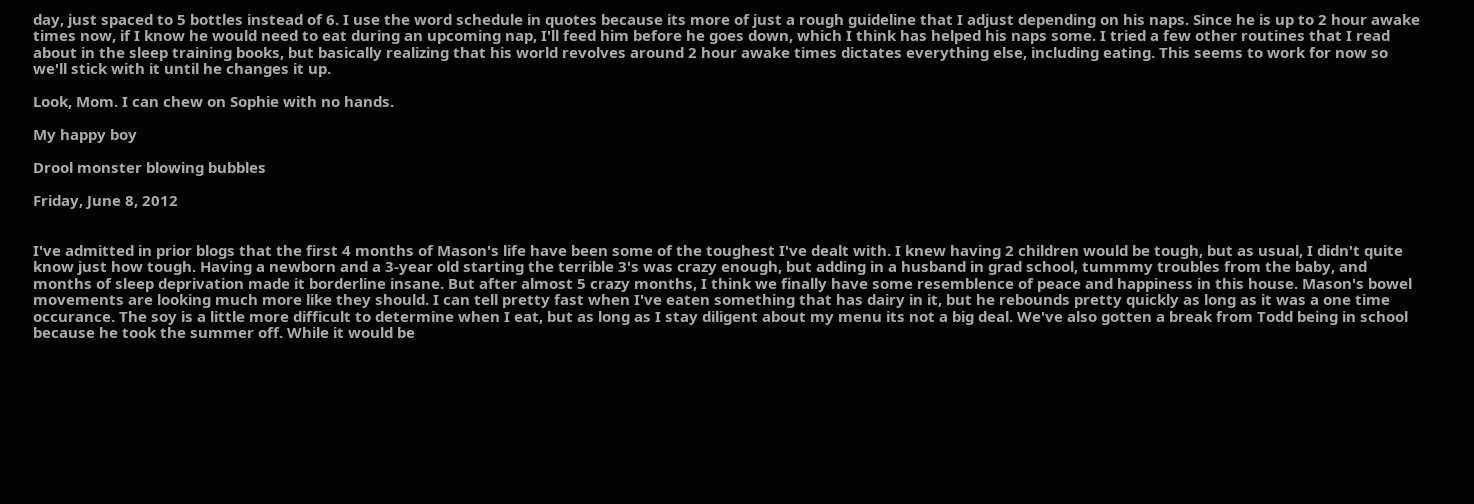day, just spaced to 5 bottles instead of 6. I use the word schedule in quotes because its more of just a rough guideline that I adjust depending on his naps. Since he is up to 2 hour awake times now, if I know he would need to eat during an upcoming nap, I'll feed him before he goes down, which I think has helped his naps some. I tried a few other routines that I read about in the sleep training books, but basically realizing that his world revolves around 2 hour awake times dictates everything else, including eating. This seems to work for now so we'll stick with it until he changes it up.

Look, Mom. I can chew on Sophie with no hands.

My happy boy

Drool monster blowing bubbles

Friday, June 8, 2012


I've admitted in prior blogs that the first 4 months of Mason's life have been some of the toughest I've dealt with. I knew having 2 children would be tough, but as usual, I didn't quite know just how tough. Having a newborn and a 3-year old starting the terrible 3's was crazy enough, but adding in a husband in grad school, tummmy troubles from the baby, and months of sleep deprivation made it borderline insane. But after almost 5 crazy months, I think we finally have some resemblence of peace and happiness in this house. Mason's bowel movements are looking much more like they should. I can tell pretty fast when I've eaten something that has dairy in it, but he rebounds pretty quickly as long as it was a one time occurance. The soy is a little more difficult to determine when I eat, but as long as I stay diligent about my menu its not a big deal. We've also gotten a break from Todd being in school because he took the summer off. While it would be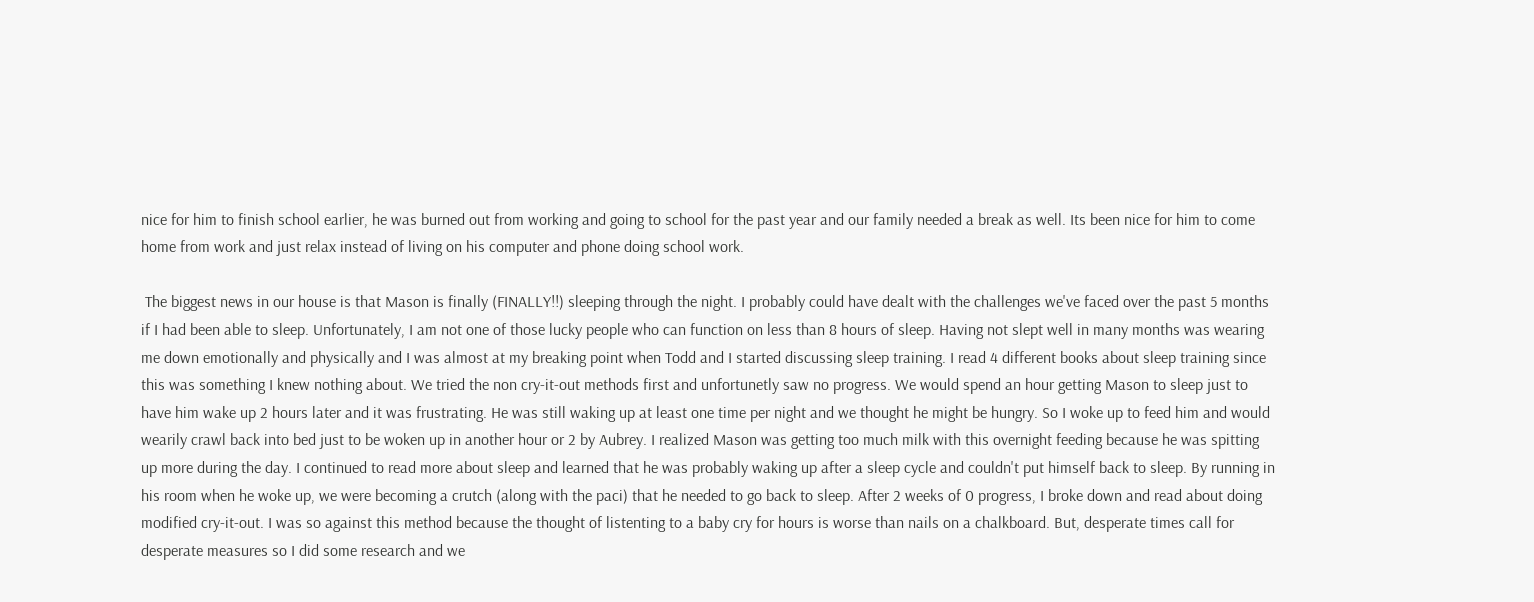nice for him to finish school earlier, he was burned out from working and going to school for the past year and our family needed a break as well. Its been nice for him to come home from work and just relax instead of living on his computer and phone doing school work.

 The biggest news in our house is that Mason is finally (FINALLY!!) sleeping through the night. I probably could have dealt with the challenges we've faced over the past 5 months if I had been able to sleep. Unfortunately, I am not one of those lucky people who can function on less than 8 hours of sleep. Having not slept well in many months was wearing me down emotionally and physically and I was almost at my breaking point when Todd and I started discussing sleep training. I read 4 different books about sleep training since this was something I knew nothing about. We tried the non cry-it-out methods first and unfortunetly saw no progress. We would spend an hour getting Mason to sleep just to have him wake up 2 hours later and it was frustrating. He was still waking up at least one time per night and we thought he might be hungry. So I woke up to feed him and would wearily crawl back into bed just to be woken up in another hour or 2 by Aubrey. I realized Mason was getting too much milk with this overnight feeding because he was spitting up more during the day. I continued to read more about sleep and learned that he was probably waking up after a sleep cycle and couldn't put himself back to sleep. By running in his room when he woke up, we were becoming a crutch (along with the paci) that he needed to go back to sleep. After 2 weeks of 0 progress, I broke down and read about doing modified cry-it-out. I was so against this method because the thought of listenting to a baby cry for hours is worse than nails on a chalkboard. But, desperate times call for desperate measures so I did some research and we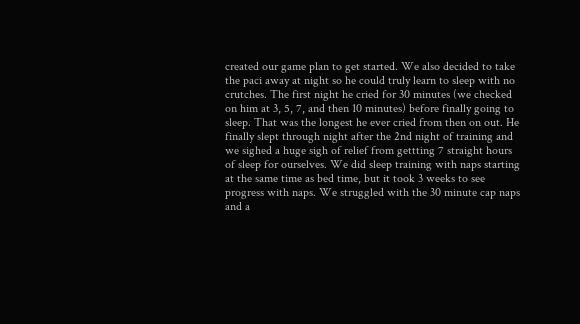created our game plan to get started. We also decided to take the paci away at night so he could truly learn to sleep with no crutches. The first night he cried for 30 minutes (we checked on him at 3, 5, 7, and then 10 minutes) before finally going to sleep. That was the longest he ever cried from then on out. He finally slept through night after the 2nd night of training and we sighed a huge sigh of relief from gettting 7 straight hours of sleep for ourselves. We did sleep training with naps starting at the same time as bed time, but it took 3 weeks to see progress with naps. We struggled with the 30 minute cap naps and a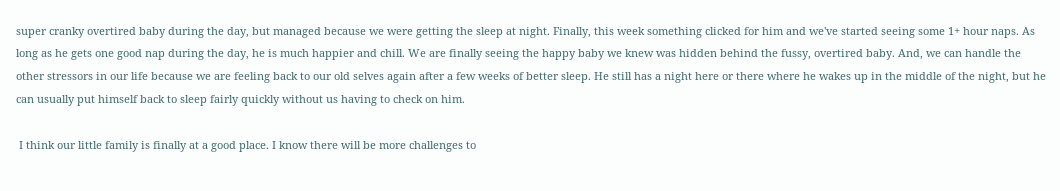super cranky overtired baby during the day, but managed because we were getting the sleep at night. Finally, this week something clicked for him and we've started seeing some 1+ hour naps. As long as he gets one good nap during the day, he is much happier and chill. We are finally seeing the happy baby we knew was hidden behind the fussy, overtired baby. And, we can handle the other stressors in our life because we are feeling back to our old selves again after a few weeks of better sleep. He still has a night here or there where he wakes up in the middle of the night, but he can usually put himself back to sleep fairly quickly without us having to check on him.

 I think our little family is finally at a good place. I know there will be more challenges to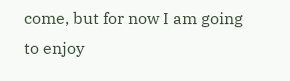come, but for now I am going to enjoy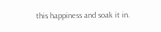this happiness and soak it in.